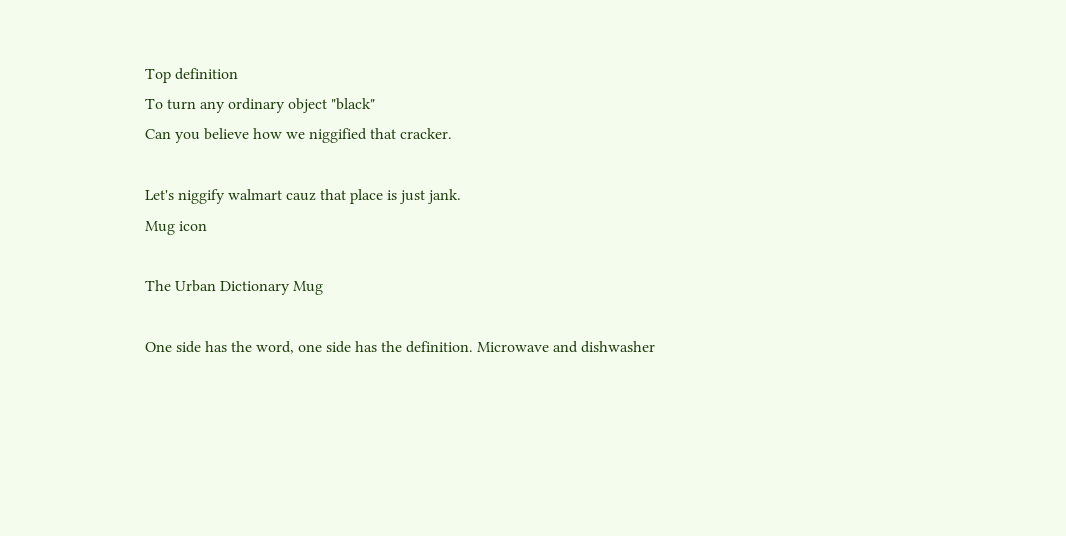Top definition
To turn any ordinary object "black"
Can you believe how we niggified that cracker.

Let's niggify walmart cauz that place is just jank.
Mug icon

The Urban Dictionary Mug

One side has the word, one side has the definition. Microwave and dishwasher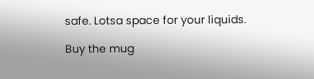safe. Lotsa space for your liquids.

Buy the mug